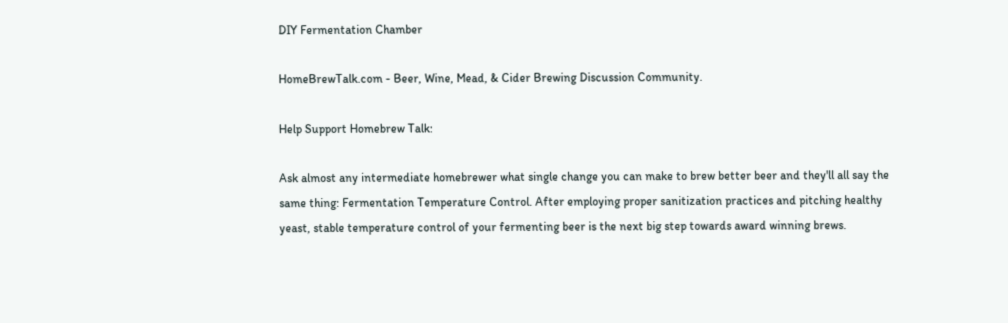DIY Fermentation Chamber

HomeBrewTalk.com - Beer, Wine, Mead, & Cider Brewing Discussion Community.

Help Support Homebrew Talk:

Ask almost any intermediate homebrewer what single change you can make to brew better beer and they'll all say the same thing: Fermentation Temperature Control. After employing proper sanitization practices and pitching healthy yeast, stable temperature control of your fermenting beer is the next big step towards award winning brews.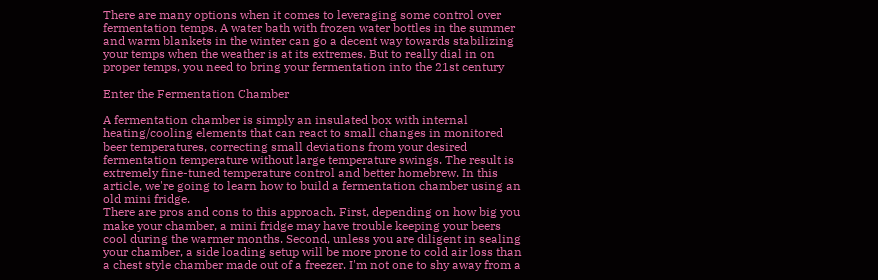There are many options when it comes to leveraging some control over fermentation temps. A water bath with frozen water bottles in the summer and warm blankets in the winter can go a decent way towards stabilizing your temps when the weather is at its extremes. But to really dial in on proper temps, you need to bring your fermentation into the 21st century

Enter the Fermentation Chamber

A fermentation chamber is simply an insulated box with internal heating/cooling elements that can react to small changes in monitored beer temperatures, correcting small deviations from your desired fermentation temperature without large temperature swings. The result is extremely fine-tuned temperature control and better homebrew. In this article, we're going to learn how to build a fermentation chamber using an old mini fridge.
There are pros and cons to this approach. First, depending on how big you make your chamber, a mini fridge may have trouble keeping your beers cool during the warmer months. Second, unless you are diligent in sealing your chamber, a side loading setup will be more prone to cold air loss than a chest style chamber made out of a freezer. I'm not one to shy away from a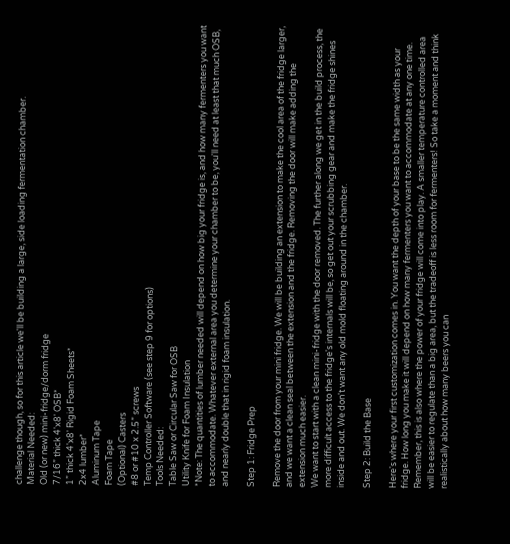challenge though, so for this article we'll be building a large, side loading fermentation chamber.
Material Needed:
Old (or new) mini-fridge/dorm fridge
7/16” thick 4'x8' OSB*
1” thick 4'x8' Rigid Foam Sheets*
2x4 lumber*
Aluminum Tape
Foam Tape
(Optional) Casters
#8 or #10 x 2.5” screws
Temp Controller Software (see step 9 for options)
Tools Needed:
Table Saw or Circular Saw for OSB
Utility Knife for Foam Insulation
*Note: The quantities of lumber needed will depend on how big your fridge is, and how many fermenters you want to accommodate. Whatever external area you determine your chamber to be, you'll need at least that much OSB, and nearly double that in rigid foam insulation.

Step 1: Fridge Prep

Remove the door from your mini fridge. We will be building an extension to make the cool area of the fridge larger, and we want a clean seal between the extension and the fridge. Removing the door will make adding the extension much easier.
We want to start with a clean mini-fridge with the door removed. The further along we get in the build process, the more difficult access to the fridge's internals will be, so get out your scrubbing gear and make the fridge shines inside and out. We don't want any old mold floating around in the chamber.

Step 2: Build the Base

Here's where your first customization comes in. You want the depth of your base to be the same width as your fridge. How long you make it will depend on how many fermenters you want to accommodate at any one time. Remember, this is also where the power of your fridge will come into play. A smaller temperature controlled area will be easier to regulate than a big area, but the tradeoff is less room for fermenters! So take a moment and think realistically about how many beers you can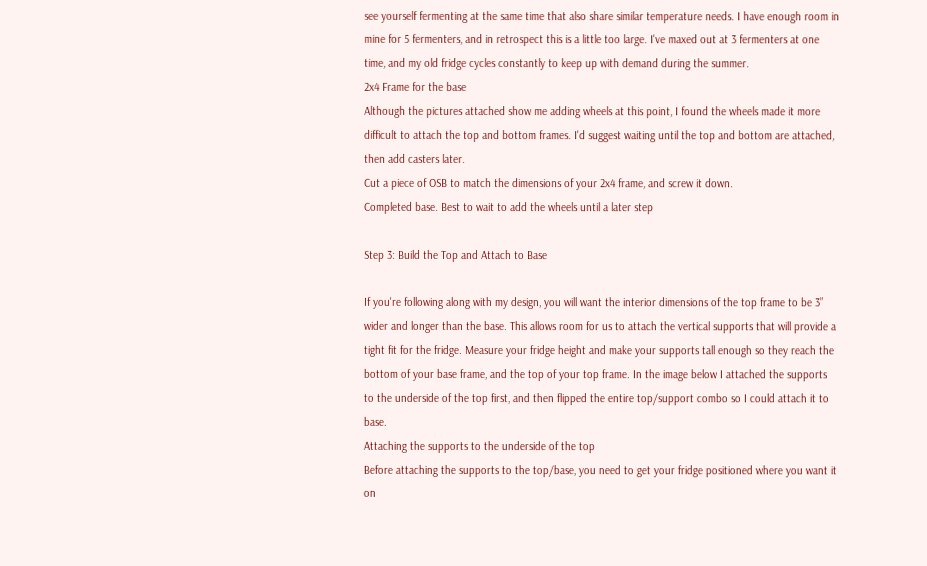see yourself fermenting at the same time that also share similar temperature needs. I have enough room in mine for 5 fermenters, and in retrospect this is a little too large. I've maxed out at 3 fermenters at one time, and my old fridge cycles constantly to keep up with demand during the summer.
2x4 Frame for the base
Although the pictures attached show me adding wheels at this point, I found the wheels made it more difficult to attach the top and bottom frames. I'd suggest waiting until the top and bottom are attached, then add casters later.
Cut a piece of OSB to match the dimensions of your 2x4 frame, and screw it down.
Completed base. Best to wait to add the wheels until a later step

Step 3: Build the Top and Attach to Base

If you're following along with my design, you will want the interior dimensions of the top frame to be 3” wider and longer than the base. This allows room for us to attach the vertical supports that will provide a tight fit for the fridge. Measure your fridge height and make your supports tall enough so they reach the bottom of your base frame, and the top of your top frame. In the image below I attached the supports to the underside of the top first, and then flipped the entire top/support combo so I could attach it to base.
Attaching the supports to the underside of the top
Before attaching the supports to the top/base, you need to get your fridge positioned where you want it on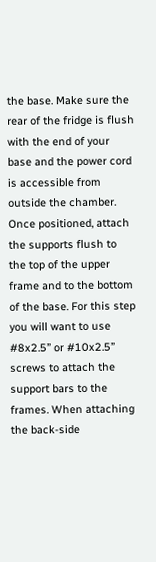the base. Make sure the rear of the fridge is flush with the end of your base and the power cord is accessible from outside the chamber.
Once positioned, attach the supports flush to the top of the upper frame and to the bottom of the base. For this step you will want to use #8x2.5” or #10x2.5” screws to attach the support bars to the frames. When attaching the back-side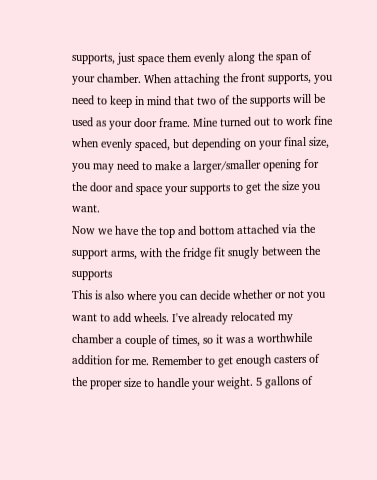supports, just space them evenly along the span of your chamber. When attaching the front supports, you need to keep in mind that two of the supports will be used as your door frame. Mine turned out to work fine when evenly spaced, but depending on your final size, you may need to make a larger/smaller opening for the door and space your supports to get the size you want.
Now we have the top and bottom attached via the support arms, with the fridge fit snugly between the supports
This is also where you can decide whether or not you want to add wheels. I've already relocated my chamber a couple of times, so it was a worthwhile addition for me. Remember to get enough casters of the proper size to handle your weight. 5 gallons of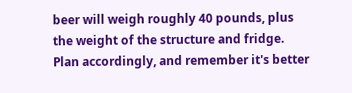beer will weigh roughly 40 pounds, plus the weight of the structure and fridge. Plan accordingly, and remember it's better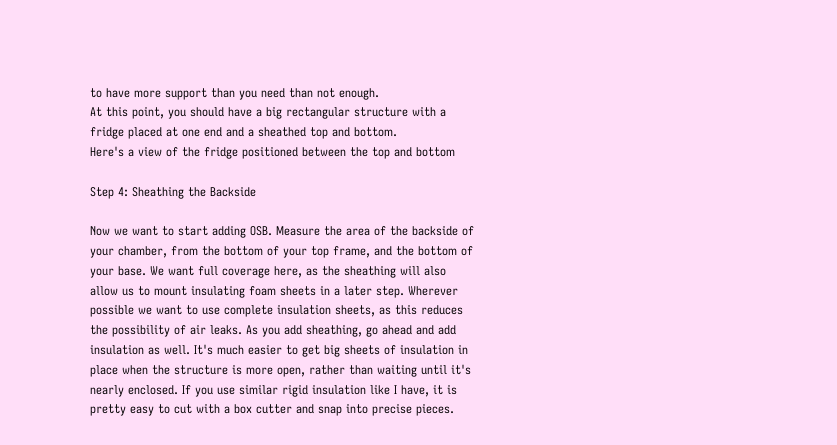to have more support than you need than not enough.
At this point, you should have a big rectangular structure with a fridge placed at one end and a sheathed top and bottom.
Here's a view of the fridge positioned between the top and bottom

Step 4: Sheathing the Backside

Now we want to start adding OSB. Measure the area of the backside of your chamber, from the bottom of your top frame, and the bottom of your base. We want full coverage here, as the sheathing will also allow us to mount insulating foam sheets in a later step. Wherever possible we want to use complete insulation sheets, as this reduces the possibility of air leaks. As you add sheathing, go ahead and add insulation as well. It's much easier to get big sheets of insulation in place when the structure is more open, rather than waiting until it's nearly enclosed. If you use similar rigid insulation like I have, it is pretty easy to cut with a box cutter and snap into precise pieces.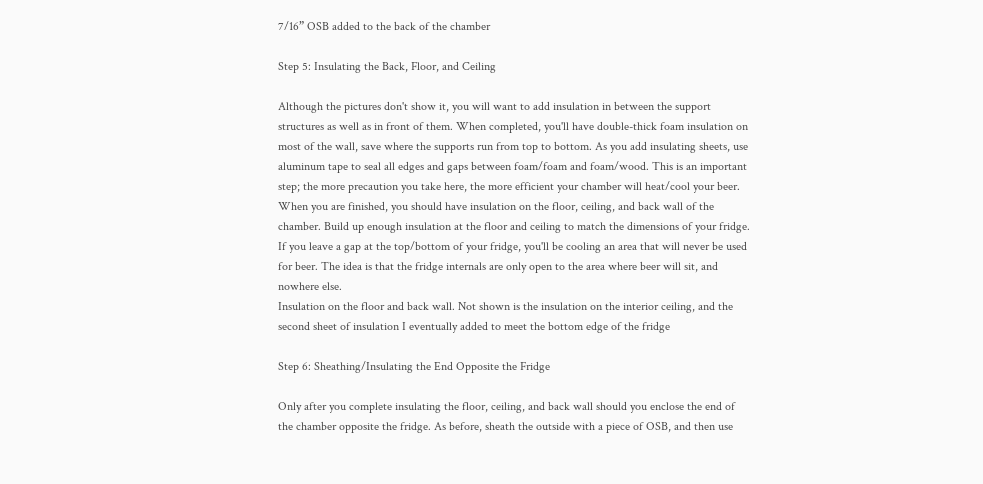7/16” OSB added to the back of the chamber

Step 5: Insulating the Back, Floor, and Ceiling

Although the pictures don't show it, you will want to add insulation in between the support structures as well as in front of them. When completed, you'll have double-thick foam insulation on most of the wall, save where the supports run from top to bottom. As you add insulating sheets, use aluminum tape to seal all edges and gaps between foam/foam and foam/wood. This is an important step; the more precaution you take here, the more efficient your chamber will heat/cool your beer. When you are finished, you should have insulation on the floor, ceiling, and back wall of the chamber. Build up enough insulation at the floor and ceiling to match the dimensions of your fridge. If you leave a gap at the top/bottom of your fridge, you'll be cooling an area that will never be used for beer. The idea is that the fridge internals are only open to the area where beer will sit, and nowhere else.
Insulation on the floor and back wall. Not shown is the insulation on the interior ceiling, and the second sheet of insulation I eventually added to meet the bottom edge of the fridge

Step 6: Sheathing/Insulating the End Opposite the Fridge

Only after you complete insulating the floor, ceiling, and back wall should you enclose the end of the chamber opposite the fridge. As before, sheath the outside with a piece of OSB, and then use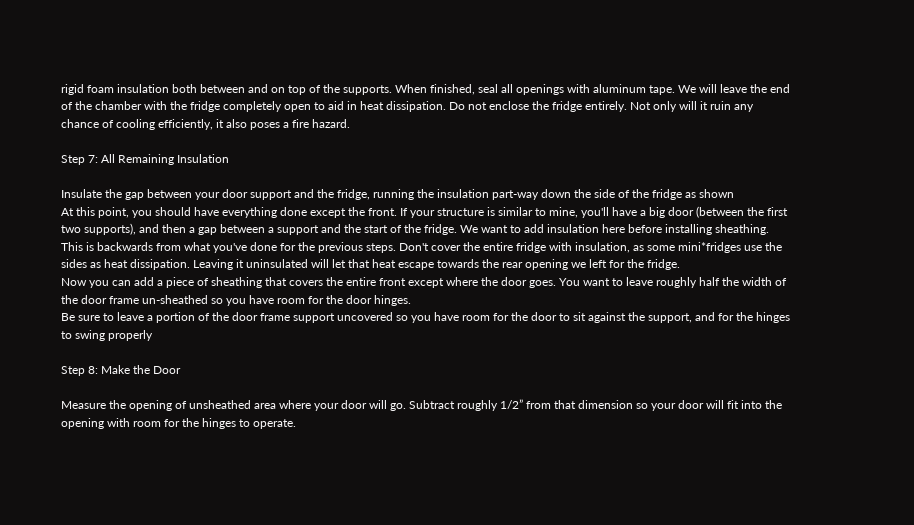rigid foam insulation both between and on top of the supports. When finished, seal all openings with aluminum tape. We will leave the end of the chamber with the fridge completely open to aid in heat dissipation. Do not enclose the fridge entirely. Not only will it ruin any chance of cooling efficiently, it also poses a fire hazard.

Step 7: All Remaining Insulation

Insulate the gap between your door support and the fridge, running the insulation part-way down the side of the fridge as shown
At this point, you should have everything done except the front. If your structure is similar to mine, you'll have a big door (between the first two supports), and then a gap between a support and the start of the fridge. We want to add insulation here before installing sheathing. This is backwards from what you've done for the previous steps. Don't cover the entire fridge with insulation, as some mini*fridges use the sides as heat dissipation. Leaving it uninsulated will let that heat escape towards the rear opening we left for the fridge.
Now you can add a piece of sheathing that covers the entire front except where the door goes. You want to leave roughly half the width of the door frame un-sheathed so you have room for the door hinges.
Be sure to leave a portion of the door frame support uncovered so you have room for the door to sit against the support, and for the hinges to swing properly

Step 8: Make the Door

Measure the opening of unsheathed area where your door will go. Subtract roughly 1/2” from that dimension so your door will fit into the opening with room for the hinges to operate.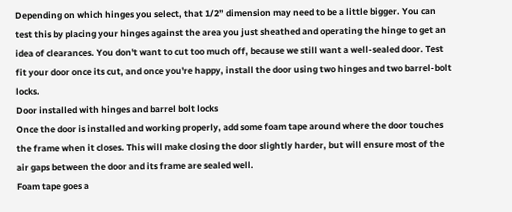Depending on which hinges you select, that 1/2” dimension may need to be a little bigger. You can test this by placing your hinges against the area you just sheathed and operating the hinge to get an idea of clearances. You don't want to cut too much off, because we still want a well-sealed door. Test fit your door once its cut, and once you're happy, install the door using two hinges and two barrel-bolt locks.
Door installed with hinges and barrel bolt locks
Once the door is installed and working properly, add some foam tape around where the door touches the frame when it closes. This will make closing the door slightly harder, but will ensure most of the air gaps between the door and its frame are sealed well.
Foam tape goes a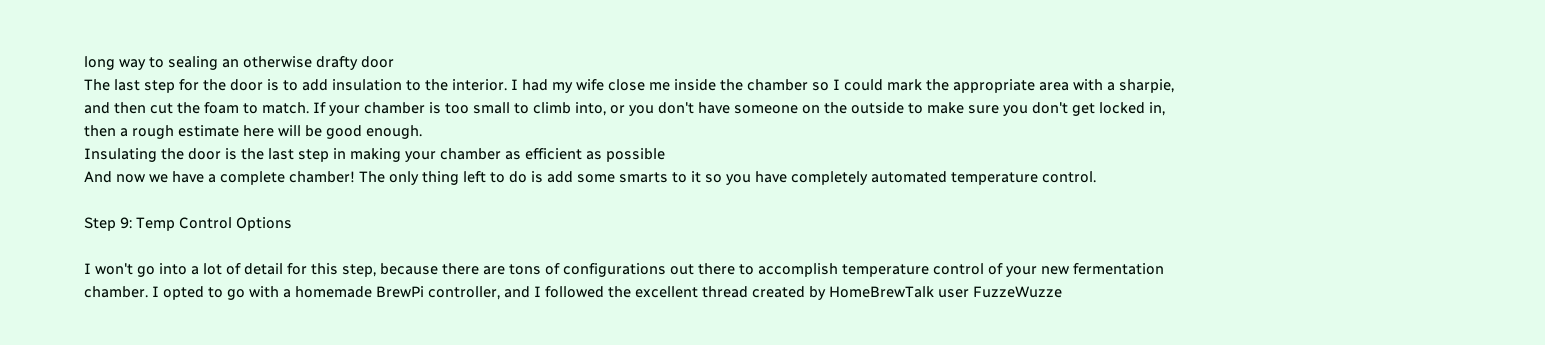long way to sealing an otherwise drafty door
The last step for the door is to add insulation to the interior. I had my wife close me inside the chamber so I could mark the appropriate area with a sharpie, and then cut the foam to match. If your chamber is too small to climb into, or you don't have someone on the outside to make sure you don't get locked in, then a rough estimate here will be good enough.
Insulating the door is the last step in making your chamber as efficient as possible
And now we have a complete chamber! The only thing left to do is add some smarts to it so you have completely automated temperature control.

Step 9: Temp Control Options

I won't go into a lot of detail for this step, because there are tons of configurations out there to accomplish temperature control of your new fermentation chamber. I opted to go with a homemade BrewPi controller, and I followed the excellent thread created by HomeBrewTalk user FuzzeWuzze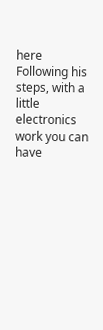here Following his steps, with a little electronics work you can have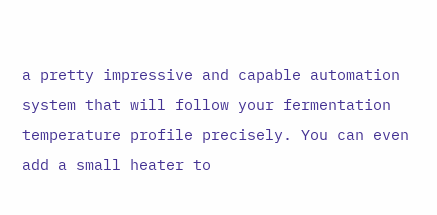a pretty impressive and capable automation system that will follow your fermentation temperature profile precisely. You can even add a small heater to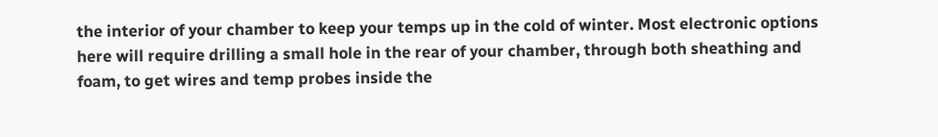the interior of your chamber to keep your temps up in the cold of winter. Most electronic options here will require drilling a small hole in the rear of your chamber, through both sheathing and foam, to get wires and temp probes inside the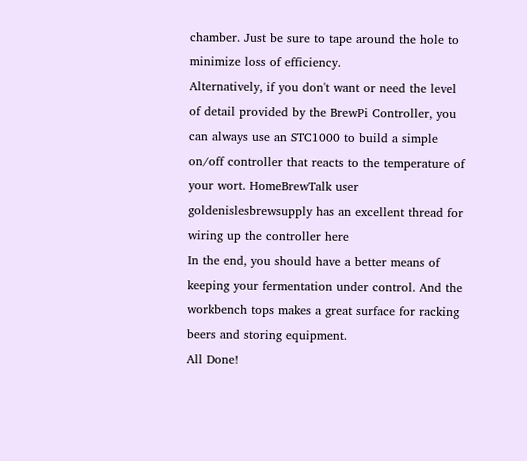chamber. Just be sure to tape around the hole to minimize loss of efficiency.
Alternatively, if you don't want or need the level of detail provided by the BrewPi Controller, you can always use an STC1000 to build a simple on/off controller that reacts to the temperature of your wort. HomeBrewTalk user goldenislesbrewsupply has an excellent thread for wiring up the controller here
In the end, you should have a better means of keeping your fermentation under control. And the workbench tops makes a great surface for racking beers and storing equipment.
All Done!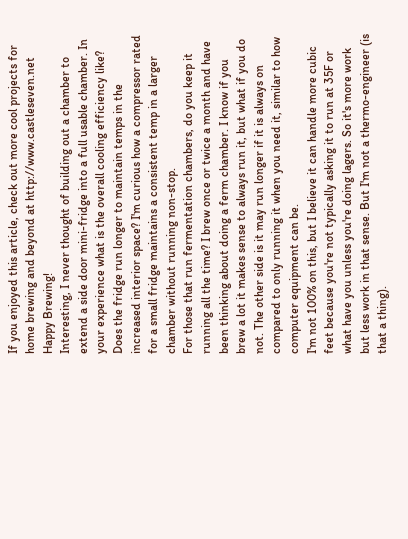If you enjoyed this article, check out more cool projects for home brewing and beyond at http://www.castleseven.net Happy Brewing!
Interesting, I never thought of building out a chamber to extend a side door mini-fridge into a full usable chamber. In your experience what is the overall cooling efficiency like? Does the fridge run longer to maintain temps in the increased interior space? I'm curious how a compressor rated for a small fridge maintains a consistent temp in a larger chamber without running non-stop.
For those that run fermentation chambers, do you keep it running all the time? I brew once or twice a month and have been thinking about doing a ferm chamber. I know if you brew a lot it makes sense to always run it, but what if you do not. The other side is it may run longer if it is always on compared to only running it when you need it, similar to how computer equipment can be.
I'm not 100% on this, but I believe it can handle more cubic feet because you're not typically asking it to run at 35F or what have you unless you're doing lagers. So it's more work but less work in that sense. But I'm not a thermo-engineer (is that a thing).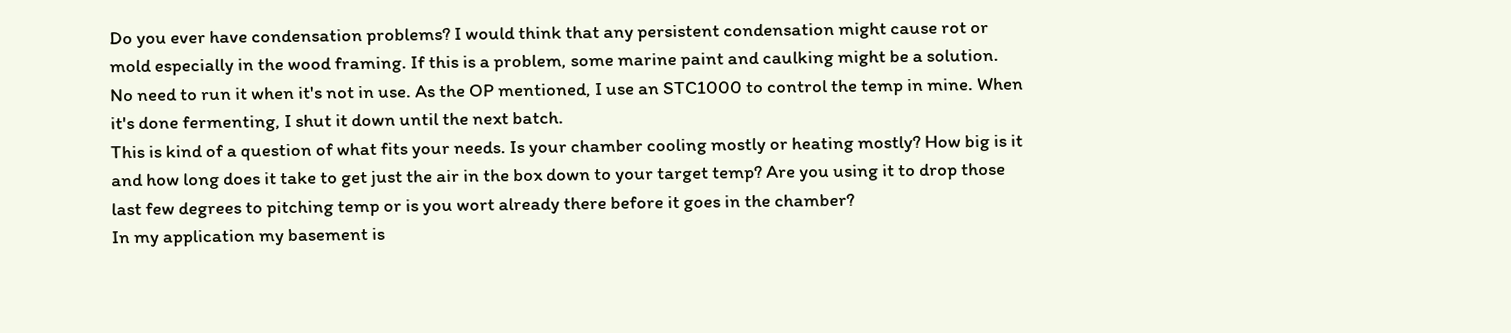Do you ever have condensation problems? I would think that any persistent condensation might cause rot or mold especially in the wood framing. If this is a problem, some marine paint and caulking might be a solution.
No need to run it when it's not in use. As the OP mentioned, I use an STC1000 to control the temp in mine. When it's done fermenting, I shut it down until the next batch.
This is kind of a question of what fits your needs. Is your chamber cooling mostly or heating mostly? How big is it and how long does it take to get just the air in the box down to your target temp? Are you using it to drop those last few degrees to pitching temp or is you wort already there before it goes in the chamber?
In my application my basement is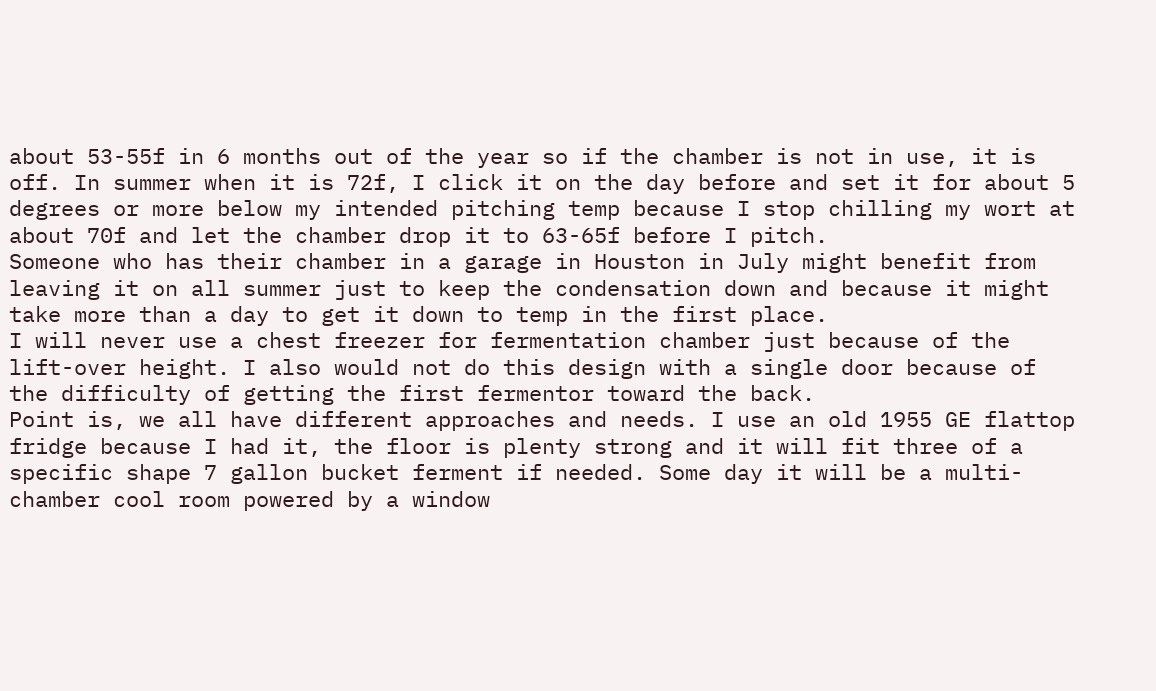about 53-55f in 6 months out of the year so if the chamber is not in use, it is off. In summer when it is 72f, I click it on the day before and set it for about 5 degrees or more below my intended pitching temp because I stop chilling my wort at about 70f and let the chamber drop it to 63-65f before I pitch.
Someone who has their chamber in a garage in Houston in July might benefit from leaving it on all summer just to keep the condensation down and because it might take more than a day to get it down to temp in the first place.
I will never use a chest freezer for fermentation chamber just because of the lift-over height. I also would not do this design with a single door because of the difficulty of getting the first fermentor toward the back.
Point is, we all have different approaches and needs. I use an old 1955 GE flattop fridge because I had it, the floor is plenty strong and it will fit three of a specific shape 7 gallon bucket ferment if needed. Some day it will be a multi-chamber cool room powered by a window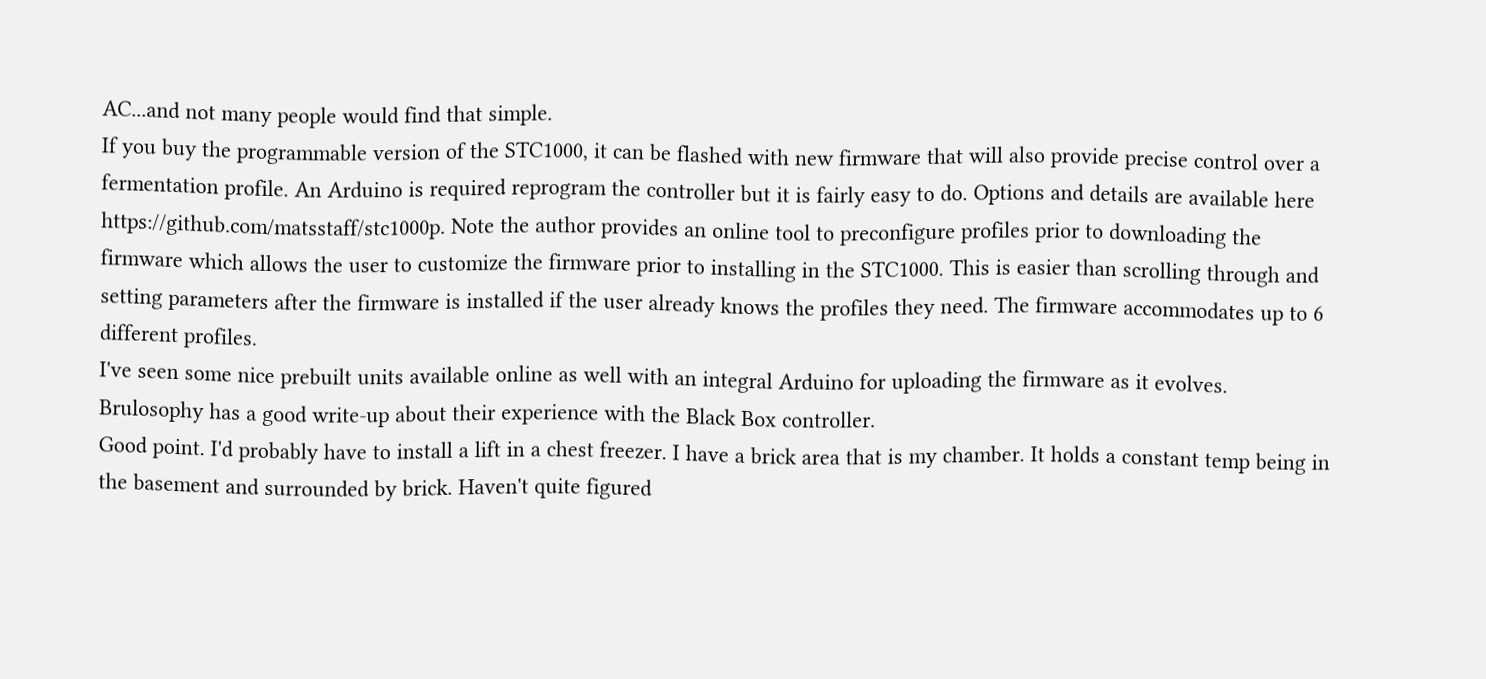AC...and not many people would find that simple.
If you buy the programmable version of the STC1000, it can be flashed with new firmware that will also provide precise control over a fermentation profile. An Arduino is required reprogram the controller but it is fairly easy to do. Options and details are available here https://github.com/matsstaff/stc1000p. Note the author provides an online tool to preconfigure profiles prior to downloading the firmware which allows the user to customize the firmware prior to installing in the STC1000. This is easier than scrolling through and setting parameters after the firmware is installed if the user already knows the profiles they need. The firmware accommodates up to 6 different profiles.
I've seen some nice prebuilt units available online as well with an integral Arduino for uploading the firmware as it evolves. Brulosophy has a good write-up about their experience with the Black Box controller.
Good point. I'd probably have to install a lift in a chest freezer. I have a brick area that is my chamber. It holds a constant temp being in the basement and surrounded by brick. Haven't quite figured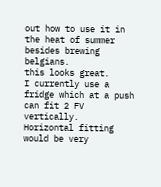out how to use it in the heat of summer besides brewing belgians.
this looks great.
I currently use a fridge which at a push can fit 2 FV vertically.
Horizontal fitting would be very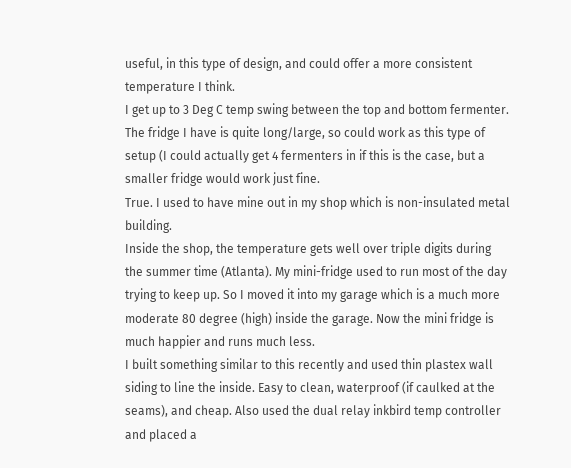useful, in this type of design, and could offer a more consistent temperature I think.
I get up to 3 Deg C temp swing between the top and bottom fermenter.
The fridge I have is quite long/large, so could work as this type of setup (I could actually get 4 fermenters in if this is the case, but a smaller fridge would work just fine.
True. I used to have mine out in my shop which is non-insulated metal building.
Inside the shop, the temperature gets well over triple digits during the summer time (Atlanta). My mini-fridge used to run most of the day trying to keep up. So I moved it into my garage which is a much more moderate 80 degree (high) inside the garage. Now the mini fridge is much happier and runs much less.
I built something similar to this recently and used thin plastex wall siding to line the inside. Easy to clean, waterproof (if caulked at the seams), and cheap. Also used the dual relay inkbird temp controller and placed a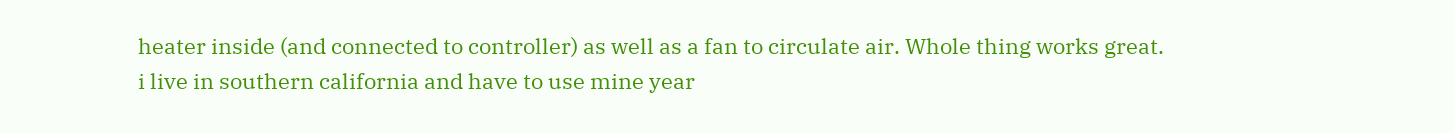heater inside (and connected to controller) as well as a fan to circulate air. Whole thing works great.
i live in southern california and have to use mine year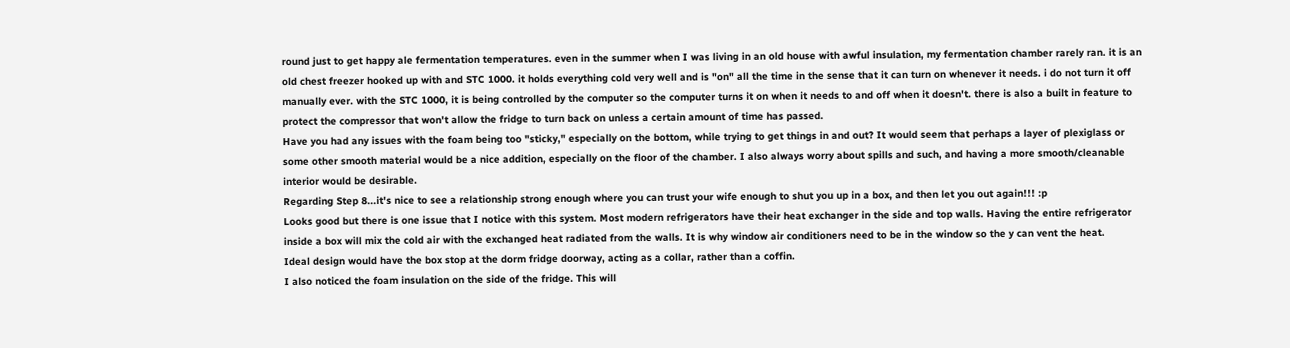round just to get happy ale fermentation temperatures. even in the summer when I was living in an old house with awful insulation, my fermentation chamber rarely ran. it is an old chest freezer hooked up with and STC 1000. it holds everything cold very well and is "on" all the time in the sense that it can turn on whenever it needs. i do not turn it off manually ever. with the STC 1000, it is being controlled by the computer so the computer turns it on when it needs to and off when it doesn't. there is also a built in feature to protect the compressor that won't allow the fridge to turn back on unless a certain amount of time has passed.
Have you had any issues with the foam being too "sticky," especially on the bottom, while trying to get things in and out? It would seem that perhaps a layer of plexiglass or some other smooth material would be a nice addition, especially on the floor of the chamber. I also always worry about spills and such, and having a more smooth/cleanable interior would be desirable.
Regarding Step 8...it's nice to see a relationship strong enough where you can trust your wife enough to shut you up in a box, and then let you out again!!! :p
Looks good but there is one issue that I notice with this system. Most modern refrigerators have their heat exchanger in the side and top walls. Having the entire refrigerator inside a box will mix the cold air with the exchanged heat radiated from the walls. It is why window air conditioners need to be in the window so the y can vent the heat.
Ideal design would have the box stop at the dorm fridge doorway, acting as a collar, rather than a coffin.
I also noticed the foam insulation on the side of the fridge. This will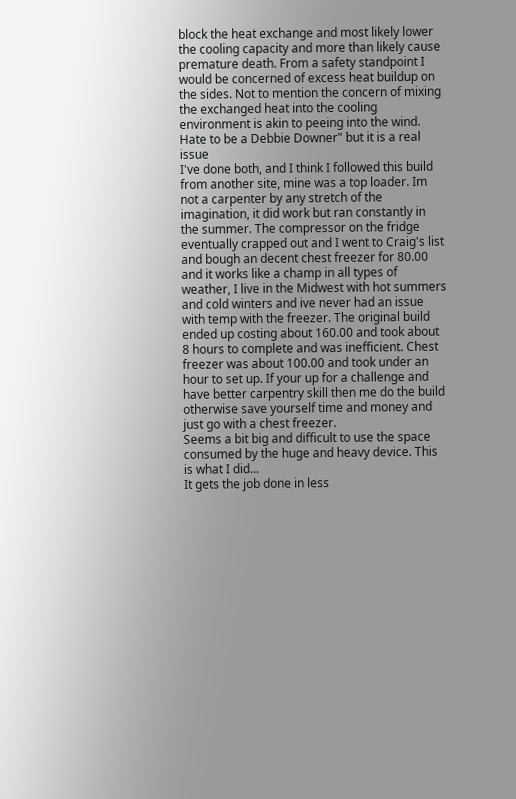block the heat exchange and most likely lower the cooling capacity and more than likely cause premature death. From a safety standpoint I would be concerned of excess heat buildup on the sides. Not to mention the concern of mixing the exchanged heat into the cooling environment is akin to peeing into the wind.
Hate to be a Debbie Downer" but it is a real issue
I've done both, and I think I followed this build from another site, mine was a top loader. Im not a carpenter by any stretch of the imagination, it did work but ran constantly in the summer. The compressor on the fridge eventually crapped out and I went to Craig's list and bough an decent chest freezer for 80.00 and it works like a champ in all types of weather, I live in the Midwest with hot summers and cold winters and ive never had an issue with temp with the freezer. The original build ended up costing about 160.00 and took about 8 hours to complete and was inefficient. Chest freezer was about 100.00 and took under an hour to set up. If your up for a challenge and have better carpentry skill then me do the build otherwise save yourself time and money and just go with a chest freezer.
Seems a bit big and difficult to use the space consumed by the huge and heavy device. This is what I did...
It gets the job done in less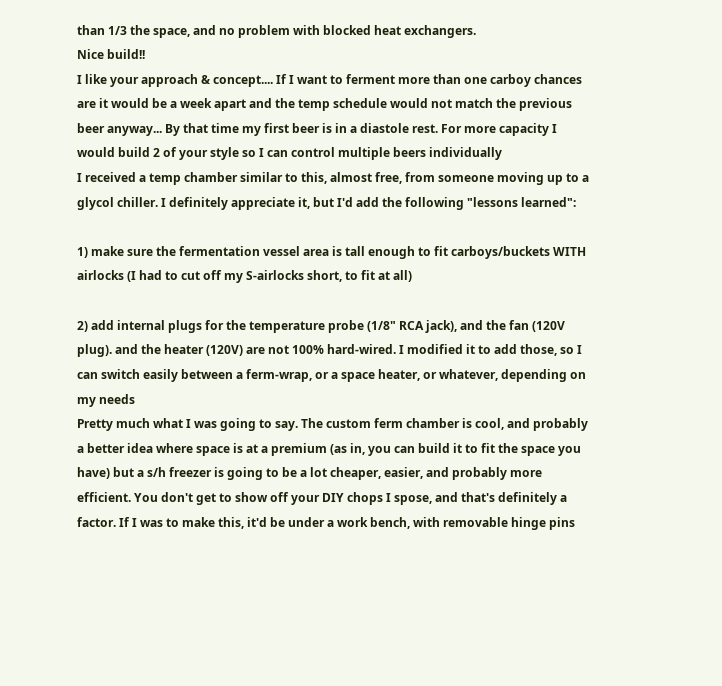than 1/3 the space, and no problem with blocked heat exchangers.
Nice build!!
I like your approach & concept.... If I want to ferment more than one carboy chances are it would be a week apart and the temp schedule would not match the previous beer anyway... By that time my first beer is in a diastole rest. For more capacity I would build 2 of your style so I can control multiple beers individually
I received a temp chamber similar to this, almost free, from someone moving up to a glycol chiller. I definitely appreciate it, but I'd add the following "lessons learned":

1) make sure the fermentation vessel area is tall enough to fit carboys/buckets WITH airlocks (I had to cut off my S-airlocks short, to fit at all)

2) add internal plugs for the temperature probe (1/8" RCA jack), and the fan (120V plug). and the heater (120V) are not 100% hard-wired. I modified it to add those, so I can switch easily between a ferm-wrap, or a space heater, or whatever, depending on my needs
Pretty much what I was going to say. The custom ferm chamber is cool, and probably a better idea where space is at a premium (as in, you can build it to fit the space you have) but a s/h freezer is going to be a lot cheaper, easier, and probably more efficient. You don't get to show off your DIY chops I spose, and that's definitely a factor. If I was to make this, it'd be under a work bench, with removable hinge pins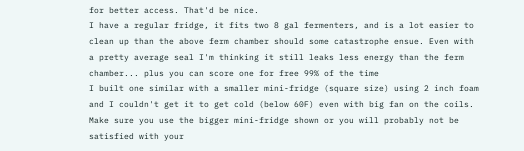for better access. That'd be nice.
I have a regular fridge, it fits two 8 gal fermenters, and is a lot easier to clean up than the above ferm chamber should some catastrophe ensue. Even with a pretty average seal I'm thinking it still leaks less energy than the ferm chamber... plus you can score one for free 99% of the time
I built one similar with a smaller mini-fridge (square size) using 2 inch foam and I couldn't get it to get cold (below 60F) even with big fan on the coils. Make sure you use the bigger mini-fridge shown or you will probably not be satisfied with your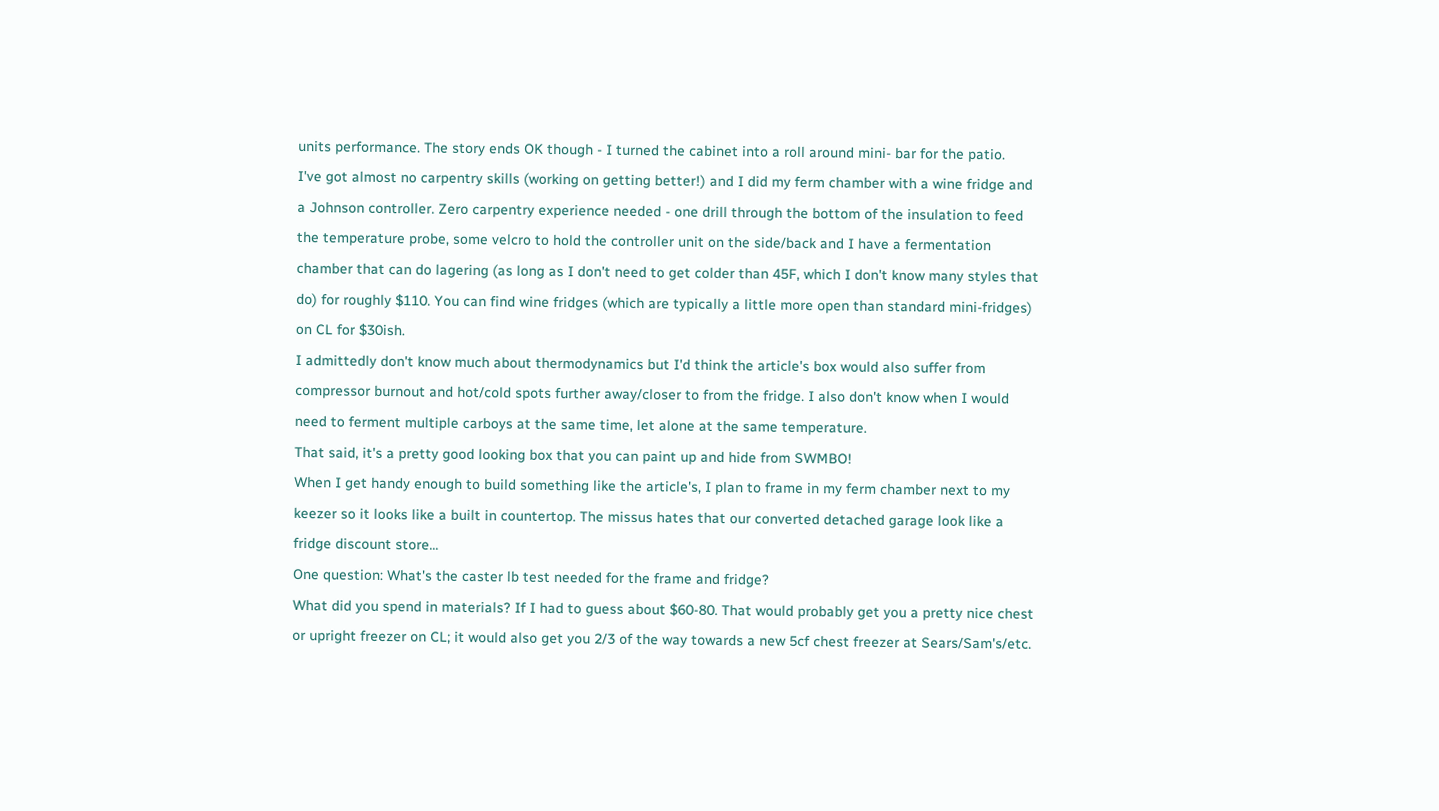units performance. The story ends OK though - I turned the cabinet into a roll around mini- bar for the patio.
I've got almost no carpentry skills (working on getting better!) and I did my ferm chamber with a wine fridge and a Johnson controller. Zero carpentry experience needed - one drill through the bottom of the insulation to feed the temperature probe, some velcro to hold the controller unit on the side/back and I have a fermentation chamber that can do lagering (as long as I don't need to get colder than 45F, which I don't know many styles that do) for roughly $110. You can find wine fridges (which are typically a little more open than standard mini-fridges) on CL for $30ish.
I admittedly don't know much about thermodynamics but I'd think the article's box would also suffer from compressor burnout and hot/cold spots further away/closer to from the fridge. I also don't know when I would need to ferment multiple carboys at the same time, let alone at the same temperature.
That said, it's a pretty good looking box that you can paint up and hide from SWMBO!
When I get handy enough to build something like the article's, I plan to frame in my ferm chamber next to my keezer so it looks like a built in countertop. The missus hates that our converted detached garage look like a fridge discount store...
One question: What's the caster lb test needed for the frame and fridge?
What did you spend in materials? If I had to guess about $60-80. That would probably get you a pretty nice chest or upright freezer on CL; it would also get you 2/3 of the way towards a new 5cf chest freezer at Sears/Sam's/etc.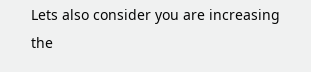Lets also consider you are increasing the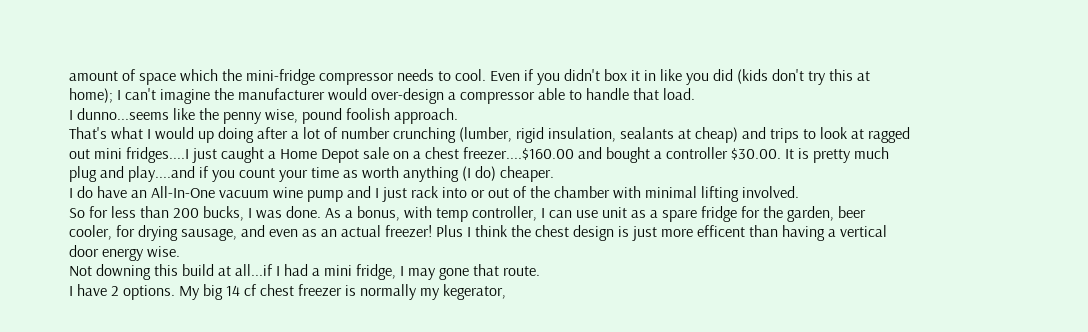amount of space which the mini-fridge compressor needs to cool. Even if you didn't box it in like you did (kids don't try this at home); I can't imagine the manufacturer would over-design a compressor able to handle that load.
I dunno...seems like the penny wise, pound foolish approach.
That's what I would up doing after a lot of number crunching (lumber, rigid insulation, sealants at cheap) and trips to look at ragged out mini fridges....I just caught a Home Depot sale on a chest freezer....$160.00 and bought a controller $30.00. It is pretty much plug and play....and if you count your time as worth anything (I do) cheaper.
I do have an All-In-One vacuum wine pump and I just rack into or out of the chamber with minimal lifting involved.
So for less than 200 bucks, I was done. As a bonus, with temp controller, I can use unit as a spare fridge for the garden, beer cooler, for drying sausage, and even as an actual freezer! Plus I think the chest design is just more efficent than having a vertical door energy wise.
Not downing this build at all...if I had a mini fridge, I may gone that route.
I have 2 options. My big 14 cf chest freezer is normally my kegerator,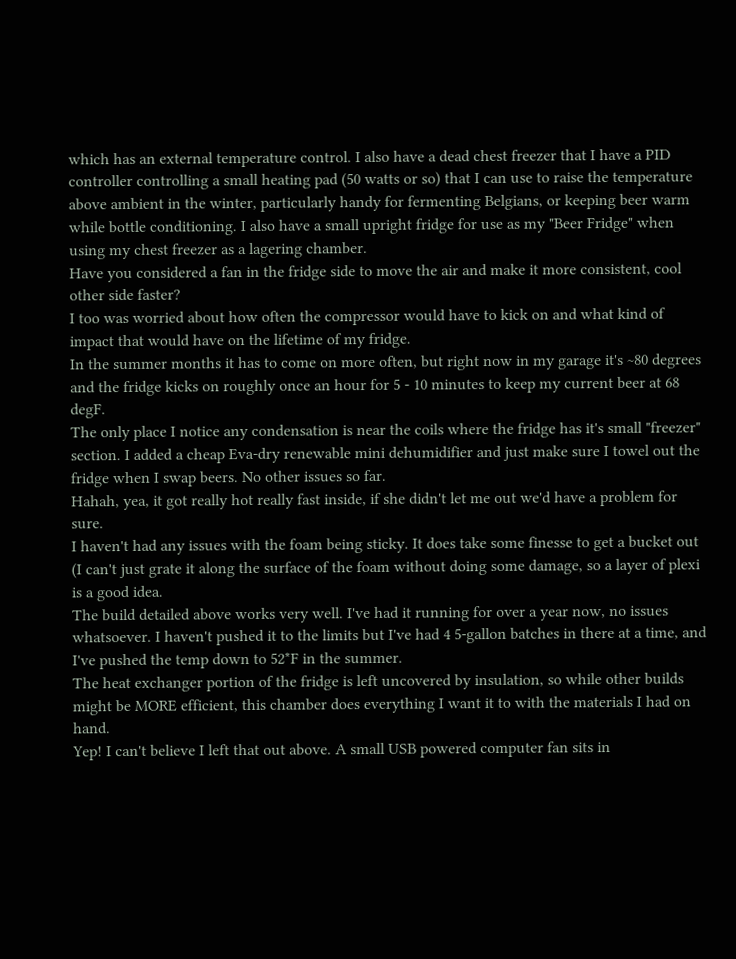which has an external temperature control. I also have a dead chest freezer that I have a PID controller controlling a small heating pad (50 watts or so) that I can use to raise the temperature above ambient in the winter, particularly handy for fermenting Belgians, or keeping beer warm while bottle conditioning. I also have a small upright fridge for use as my "Beer Fridge" when using my chest freezer as a lagering chamber.
Have you considered a fan in the fridge side to move the air and make it more consistent, cool other side faster?
I too was worried about how often the compressor would have to kick on and what kind of impact that would have on the lifetime of my fridge.
In the summer months it has to come on more often, but right now in my garage it's ~80 degrees and the fridge kicks on roughly once an hour for 5 - 10 minutes to keep my current beer at 68 degF.
The only place I notice any condensation is near the coils where the fridge has it's small "freezer" section. I added a cheap Eva-dry renewable mini dehumidifier and just make sure I towel out the fridge when I swap beers. No other issues so far.
Hahah, yea, it got really hot really fast inside, if she didn't let me out we'd have a problem for sure.
I haven't had any issues with the foam being sticky. It does take some finesse to get a bucket out (I can't just grate it along the surface of the foam without doing some damage, so a layer of plexi is a good idea.
The build detailed above works very well. I've had it running for over a year now, no issues whatsoever. I haven't pushed it to the limits but I've had 4 5-gallon batches in there at a time, and I've pushed the temp down to 52*F in the summer.
The heat exchanger portion of the fridge is left uncovered by insulation, so while other builds might be MORE efficient, this chamber does everything I want it to with the materials I had on hand.
Yep! I can't believe I left that out above. A small USB powered computer fan sits in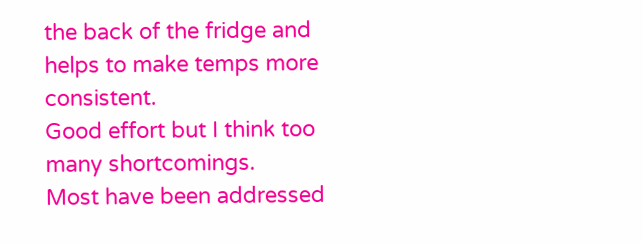the back of the fridge and helps to make temps more consistent.
Good effort but I think too many shortcomings.
Most have been addressed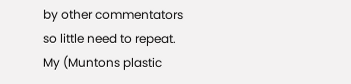by other commentators so little need to repeat.
My (Muntons plastic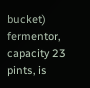bucket) fermentor, capacity 23 pints, is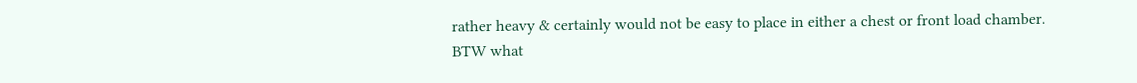rather heavy & certainly would not be easy to place in either a chest or front load chamber.
BTW what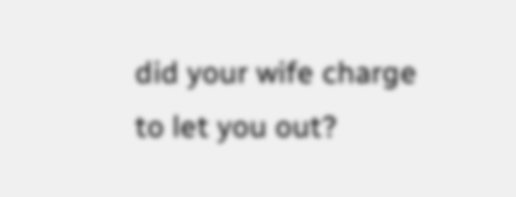did your wife charge to let you out?